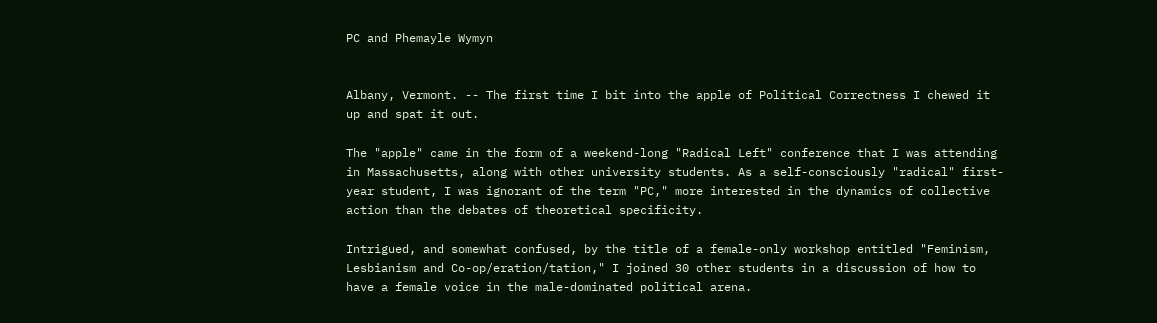PC and Phemayle Wymyn


Albany, Vermont. -- The first time I bit into the apple of Political Correctness I chewed it up and spat it out.

The "apple" came in the form of a weekend-long "Radical Left" conference that I was attending in Massachusetts, along with other university students. As a self-consciously "radical" first-year student, I was ignorant of the term "PC," more interested in the dynamics of collective action than the debates of theoretical specificity.

Intrigued, and somewhat confused, by the title of a female-only workshop entitled "Feminism, Lesbianism and Co-op/eration/tation," I joined 30 other students in a discussion of how to have a female voice in the male-dominated political arena.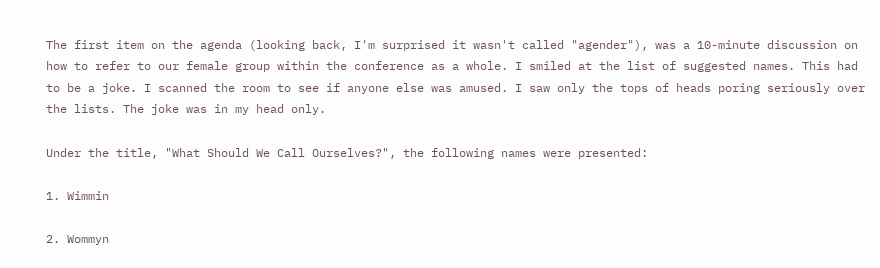The first item on the agenda (looking back, I'm surprised it wasn't called "agender"), was a 10-minute discussion on how to refer to our female group within the conference as a whole. I smiled at the list of suggested names. This had to be a joke. I scanned the room to see if anyone else was amused. I saw only the tops of heads poring seriously over the lists. The joke was in my head only.

Under the title, "What Should We Call Ourselves?", the following names were presented:

1. Wimmin

2. Wommyn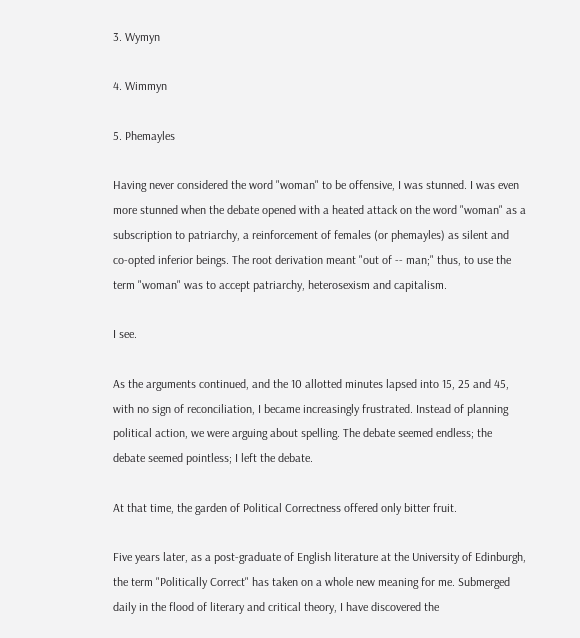3. Wymyn

4. Wimmyn

5. Phemayles

Having never considered the word "woman" to be offensive, I was stunned. I was even more stunned when the debate opened with a heated attack on the word "woman" as a subscription to patriarchy, a reinforcement of females (or phemayles) as silent and co-opted inferior beings. The root derivation meant "out of -- man;" thus, to use the term "woman" was to accept patriarchy, heterosexism and capitalism.

I see.

As the arguments continued, and the 10 allotted minutes lapsed into 15, 25 and 45, with no sign of reconciliation, I became increasingly frustrated. Instead of planning political action, we were arguing about spelling. The debate seemed endless; the debate seemed pointless; I left the debate.

At that time, the garden of Political Correctness offered only bitter fruit.

Five years later, as a post-graduate of English literature at the University of Edinburgh, the term "Politically Correct" has taken on a whole new meaning for me. Submerged daily in the flood of literary and critical theory, I have discovered the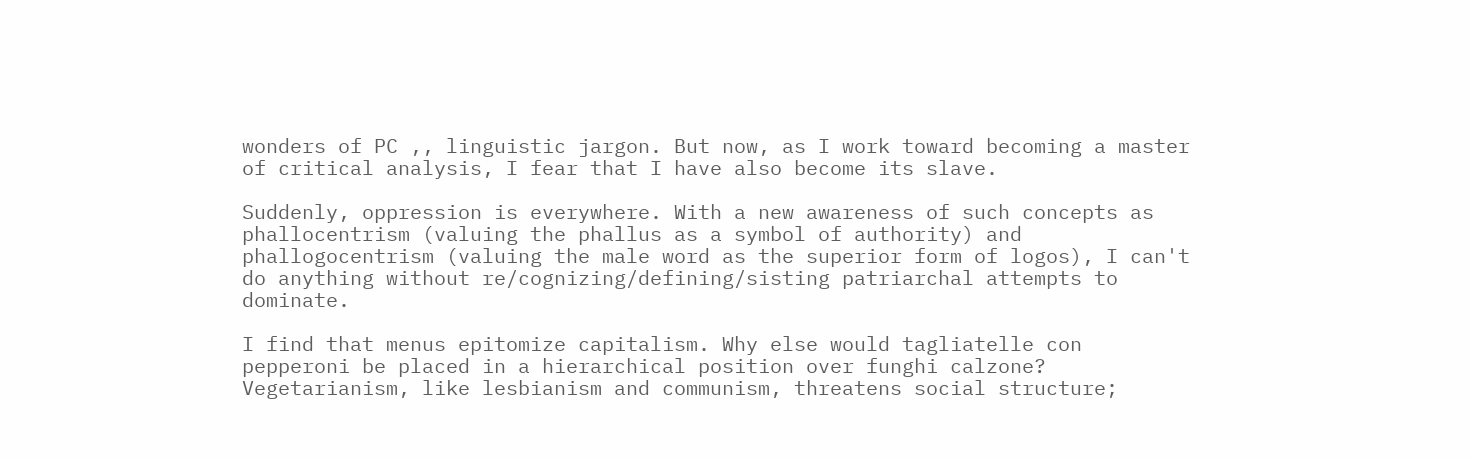wonders of PC ,, linguistic jargon. But now, as I work toward becoming a master of critical analysis, I fear that I have also become its slave.

Suddenly, oppression is everywhere. With a new awareness of such concepts as phallocentrism (valuing the phallus as a symbol of authority) and phallogocentrism (valuing the male word as the superior form of logos), I can't do anything without re/cognizing/defining/sisting patriarchal attempts to dominate.

I find that menus epitomize capitalism. Why else would tagliatelle con pepperoni be placed in a hierarchical position over funghi calzone? Vegetarianism, like lesbianism and communism, threatens social structure;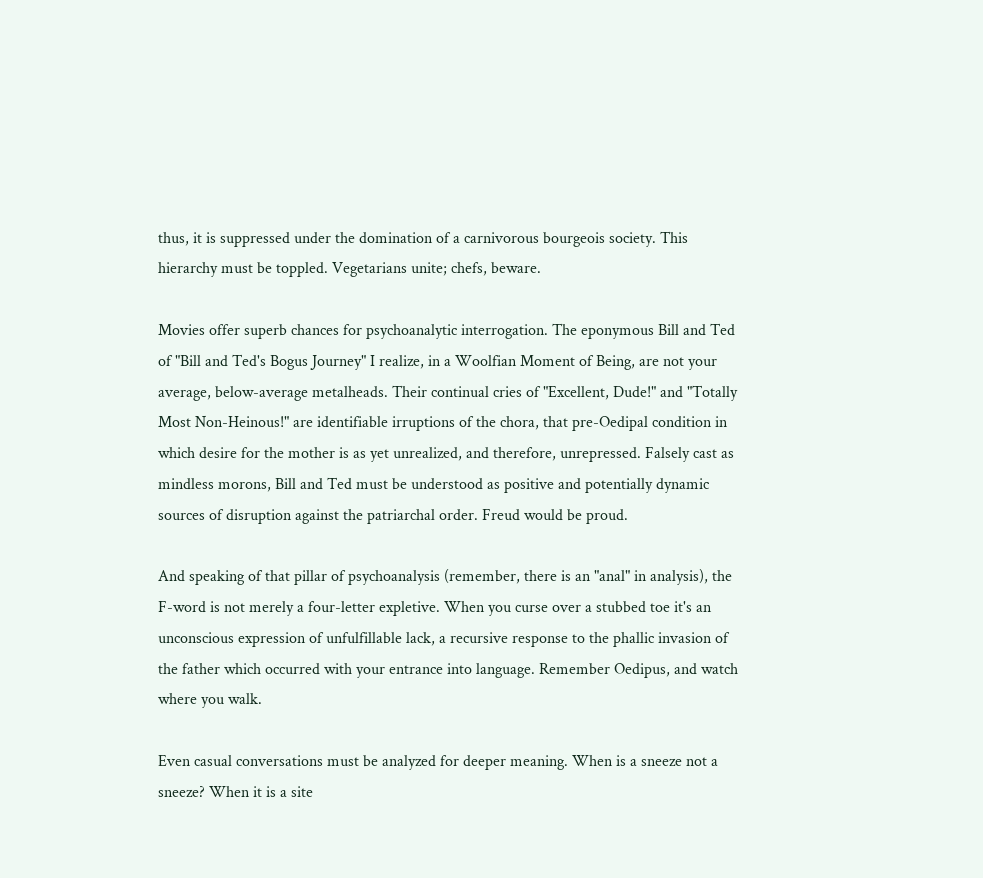thus, it is suppressed under the domination of a carnivorous bourgeois society. This hierarchy must be toppled. Vegetarians unite; chefs, beware.

Movies offer superb chances for psychoanalytic interrogation. The eponymous Bill and Ted of "Bill and Ted's Bogus Journey" I realize, in a Woolfian Moment of Being, are not your average, below-average metalheads. Their continual cries of "Excellent, Dude!" and "Totally Most Non-Heinous!" are identifiable irruptions of the chora, that pre-Oedipal condition in which desire for the mother is as yet unrealized, and therefore, unrepressed. Falsely cast as mindless morons, Bill and Ted must be understood as positive and potentially dynamic sources of disruption against the patriarchal order. Freud would be proud.

And speaking of that pillar of psychoanalysis (remember, there is an "anal" in analysis), the F-word is not merely a four-letter expletive. When you curse over a stubbed toe it's an unconscious expression of unfulfillable lack, a recursive response to the phallic invasion of the father which occurred with your entrance into language. Remember Oedipus, and watch where you walk.

Even casual conversations must be analyzed for deeper meaning. When is a sneeze not a sneeze? When it is a site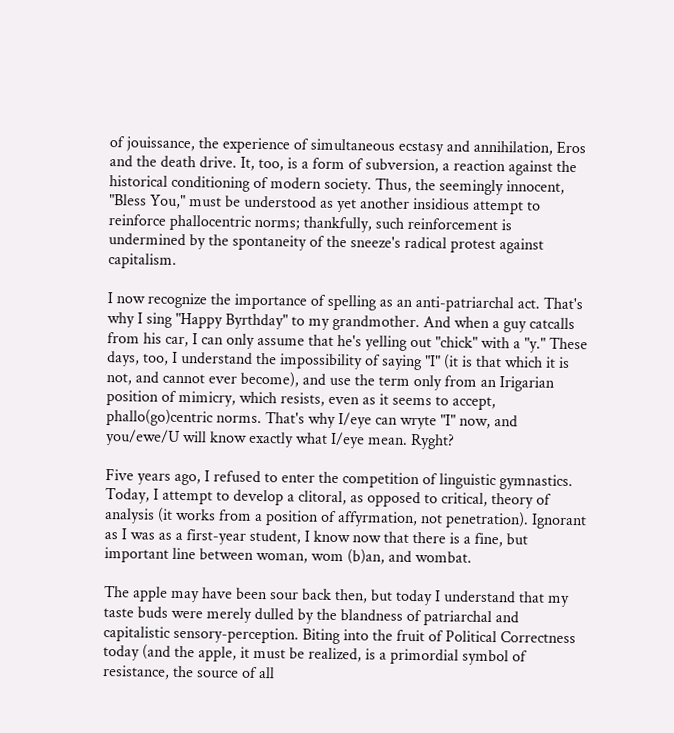of jouissance, the experience of simultaneous ecstasy and annihilation, Eros and the death drive. It, too, is a form of subversion, a reaction against the historical conditioning of modern society. Thus, the seemingly innocent, "Bless You," must be understood as yet another insidious attempt to reinforce phallocentric norms; thankfully, such reinforcement is undermined by the spontaneity of the sneeze's radical protest against capitalism.

I now recognize the importance of spelling as an anti-patriarchal act. That's why I sing "Happy Byrthday" to my grandmother. And when a guy catcalls from his car, I can only assume that he's yelling out "chick" with a "y." These days, too, I understand the impossibility of saying "I" (it is that which it is not, and cannot ever become), and use the term only from an Irigarian position of mimicry, which resists, even as it seems to accept, phallo(go)centric norms. That's why I/eye can wryte "I" now, and you/ewe/U will know exactly what I/eye mean. Ryght?

Five years ago, I refused to enter the competition of linguistic gymnastics. Today, I attempt to develop a clitoral, as opposed to critical, theory of analysis (it works from a position of affyrmation, not penetration). Ignorant as I was as a first-year student, I know now that there is a fine, but important line between woman, wom (b)an, and wombat.

The apple may have been sour back then, but today I understand that my taste buds were merely dulled by the blandness of patriarchal and capitalistic sensory-perception. Biting into the fruit of Political Correctness today (and the apple, it must be realized, is a primordial symbol of resistance, the source of all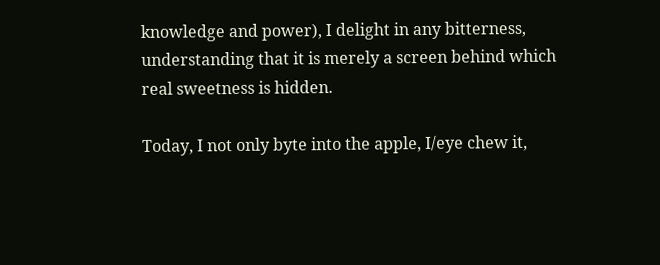knowledge and power), I delight in any bitterness, understanding that it is merely a screen behind which real sweetness is hidden.

Today, I not only byte into the apple, I/eye chew it,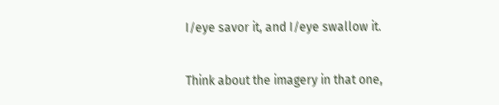I/eye savor it, and I/eye swallow it.

Think about the imagery in that one,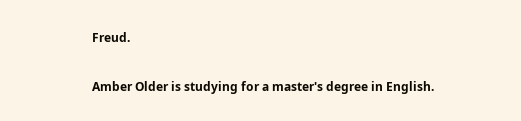Freud.

Amber Older is studying for a master's degree in English.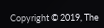Copyright © 2019, The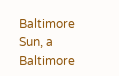Baltimore Sun, a Baltimore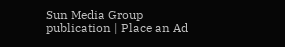Sun Media Group publication | Place an Ad